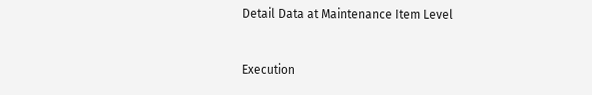Detail Data at Maintenance Item Level


Execution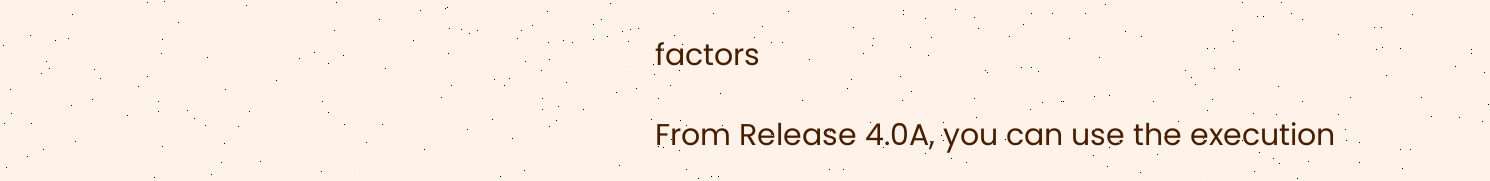factors

From Release 4.0A, you can use the execution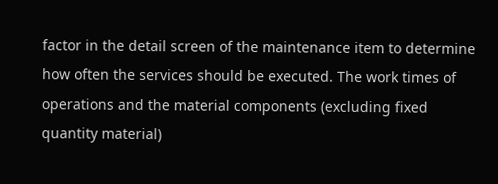factor in the detail screen of the maintenance item to determine how often the services should be executed. The work times of operations and the material components (excluding fixed quantity material)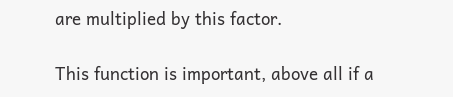are multiplied by this factor.

This function is important, above all if a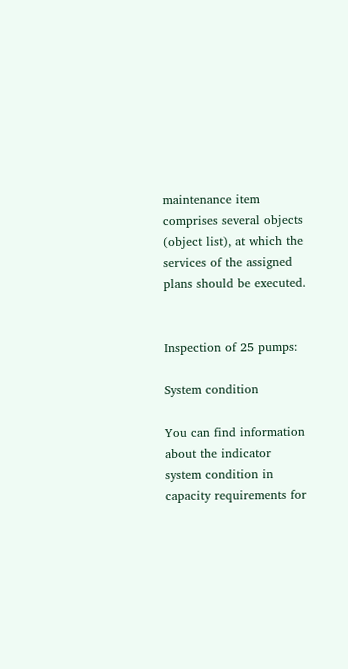maintenance item comprises several objects (object list), at which the services of the assigned plans should be executed.


Inspection of 25 pumps:

System condition

You can find information about the indicator system condition in capacity requirements for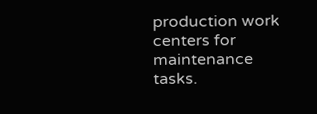production work centers for maintenance tasks.